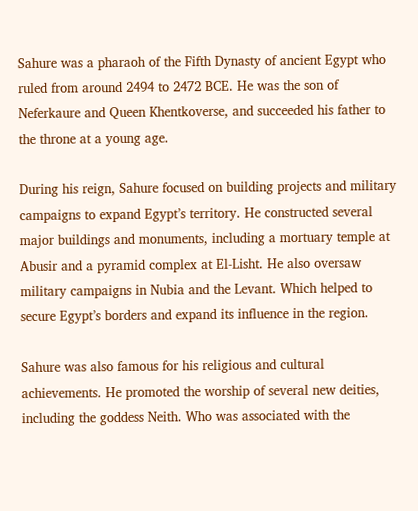Sahure was a pharaoh of the Fifth Dynasty of ancient Egypt who ruled from around 2494 to 2472 BCE. He was the son of Neferkaure and Queen Khentkoverse, and succeeded his father to the throne at a young age.

During his reign, Sahure focused on building projects and military campaigns to expand Egypt’s territory. He constructed several major buildings and monuments, including a mortuary temple at Abusir and a pyramid complex at El-Lisht. He also oversaw military campaigns in Nubia and the Levant. Which helped to secure Egypt’s borders and expand its influence in the region.

Sahure was also famous for his religious and cultural achievements. He promoted the worship of several new deities, including the goddess Neith. Who was associated with the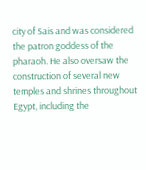city of Sais and was considered the patron goddess of the pharaoh. He also oversaw the construction of several new temples and shrines throughout Egypt, including the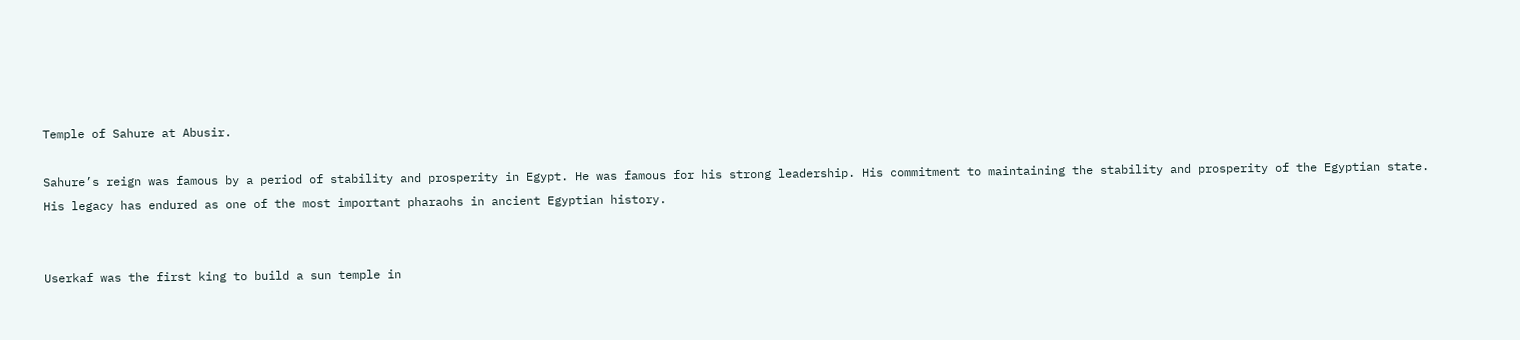Temple of Sahure at Abusir.

Sahure’s reign was famous by a period of stability and prosperity in Egypt. He was famous for his strong leadership. His commitment to maintaining the stability and prosperity of the Egyptian state. His legacy has endured as one of the most important pharaohs in ancient Egyptian history.


Userkaf was the first king to build a sun temple in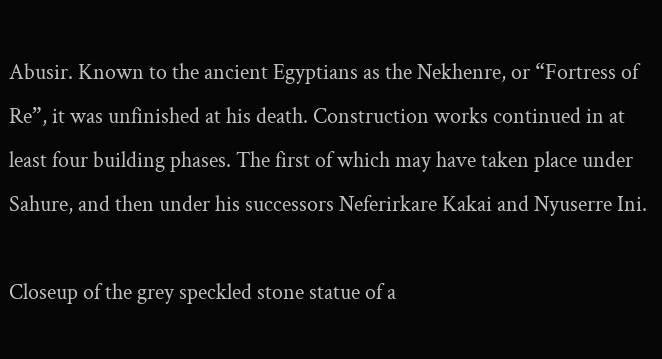Abusir. Known to the ancient Egyptians as the Nekhenre, or “Fortress of Re”, it was unfinished at his death. Construction works continued in at least four building phases. The first of which may have taken place under Sahure, and then under his successors Neferirkare Kakai and Nyuserre Ini.

Closeup of the grey speckled stone statue of a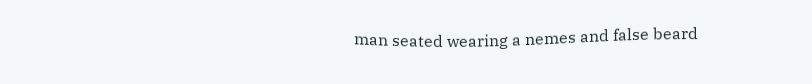man seated wearing a nemes and false beard